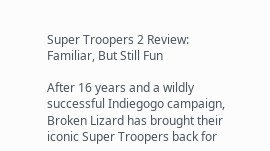Super Troopers 2 Review: Familiar, But Still Fun

After 16 years and a wildly successful Indiegogo campaign, Broken Lizard has brought their iconic Super Troopers back for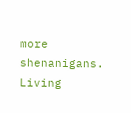more shenanigans. Living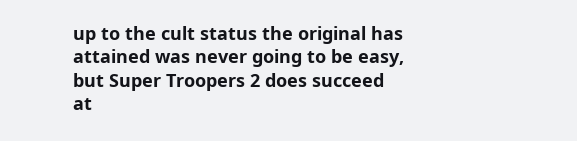up to the cult status the original has attained was never going to be easy, but Super Troopers 2 does succeed at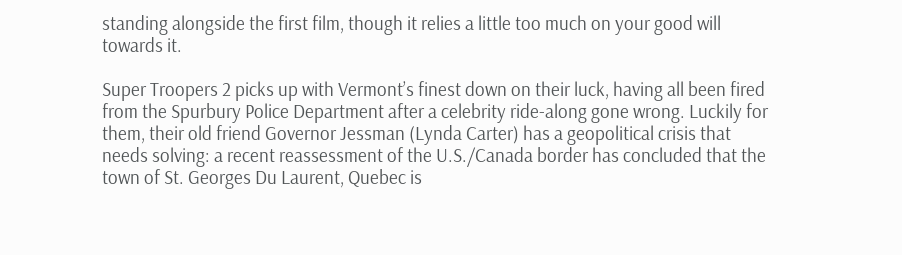standing alongside the first film, though it relies a little too much on your good will towards it.

Super Troopers 2 picks up with Vermont’s finest down on their luck, having all been fired from the Spurbury Police Department after a celebrity ride-along gone wrong. Luckily for them, their old friend Governor Jessman (Lynda Carter) has a geopolitical crisis that needs solving: a recent reassessment of the U.S./Canada border has concluded that the town of St. Georges Du Laurent, Quebec is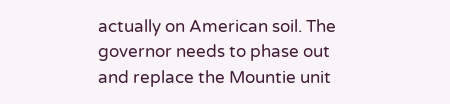actually on American soil. The governor needs to phase out and replace the Mountie unit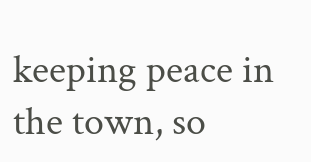keeping peace in the town, so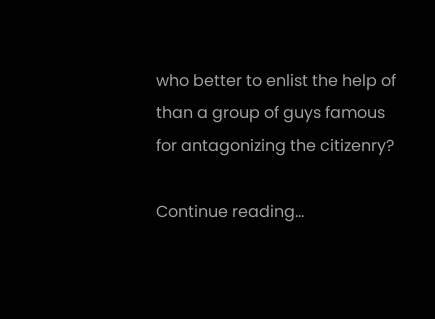who better to enlist the help of than a group of guys famous for antagonizing the citizenry?

Continue reading…